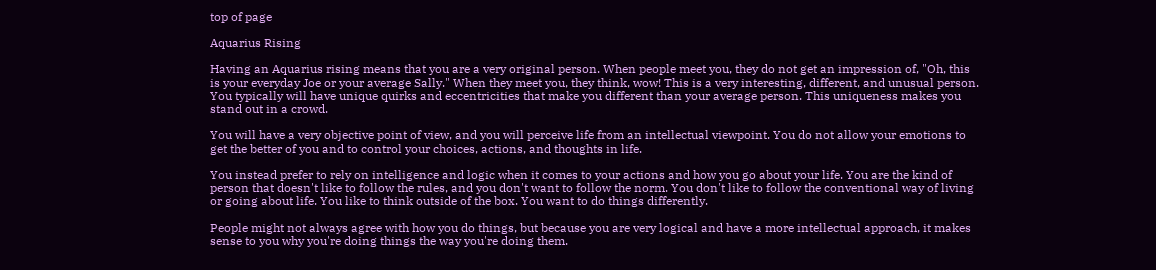top of page

Aquarius Rising

Having an Aquarius rising means that you are a very original person. When people meet you, they do not get an impression of, "Oh, this is your everyday Joe or your average Sally." When they meet you, they think, wow! This is a very interesting, different, and unusual person. You typically will have unique quirks and eccentricities that make you different than your average person. This uniqueness makes you stand out in a crowd.

You will have a very objective point of view, and you will perceive life from an intellectual viewpoint. You do not allow your emotions to get the better of you and to control your choices, actions, and thoughts in life.

You instead prefer to rely on intelligence and logic when it comes to your actions and how you go about your life. You are the kind of person that doesn't like to follow the rules, and you don't want to follow the norm. You don't like to follow the conventional way of living or going about life. You like to think outside of the box. You want to do things differently.

People might not always agree with how you do things, but because you are very logical and have a more intellectual approach, it makes sense to you why you're doing things the way you're doing them.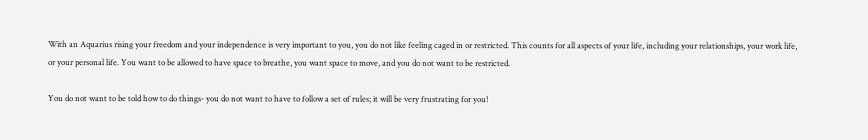With an Aquarius rising your freedom and your independence is very important to you, you do not like feeling caged in or restricted. This counts for all aspects of your life, including your relationships, your work life, or your personal life. You want to be allowed to have space to breathe, you want space to move, and you do not want to be restricted.

You do not want to be told how to do things- you do not want to have to follow a set of rules; it will be very frustrating for you!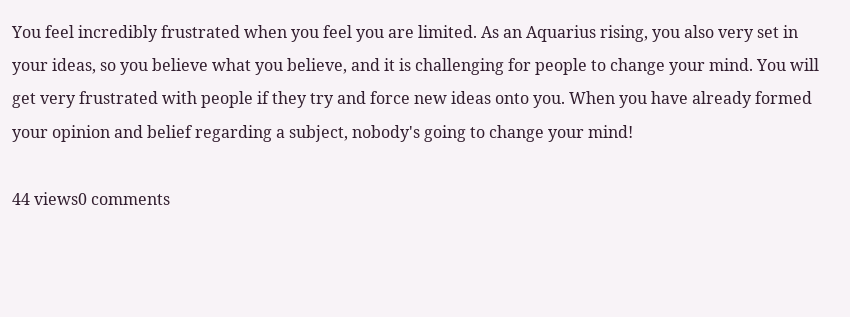You feel incredibly frustrated when you feel you are limited. As an Aquarius rising, you also very set in your ideas, so you believe what you believe, and it is challenging for people to change your mind. You will get very frustrated with people if they try and force new ideas onto you. When you have already formed your opinion and belief regarding a subject, nobody's going to change your mind!

44 views0 comments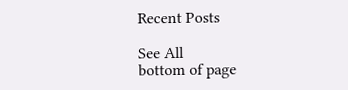Recent Posts

See All
bottom of page